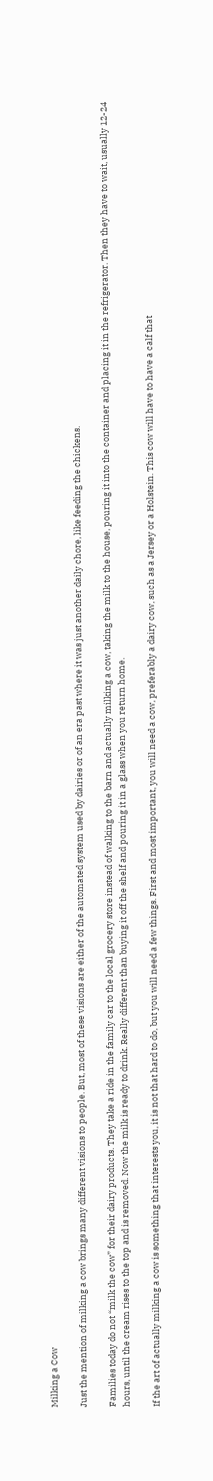Milking a Cow

Just the mention of milking a cow brings many different visions to people. But, most of these visions are either of the automated system used by dairies or of an era past where it was just another daily chore, like feeding the chickens.

Families today do not “milk the cow” for their dairy products. They take a ride in the family car to the local grocery store instead of walking to the barn and actually milking a cow, taking the milk to the house, pouring it into the container and placing it in the refrigerator. Then they have to wait, usually 12-24 hours, until the cream rises to the top and is removed. Now the milk is ready to drink. Really different than buying it off the shelf and pouring it in a glass when you return home.

If the art of actually milking a cow is something that interests you, it is not that hard to do, but you will need a few things. First and most important, you will need a cow, preferably a dairy cow, such as a Jersey or a Holstein. This cow will have to have a calf that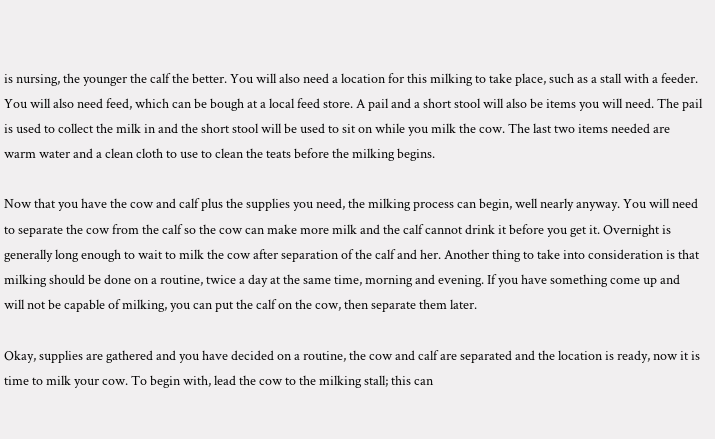is nursing, the younger the calf the better. You will also need a location for this milking to take place, such as a stall with a feeder. You will also need feed, which can be bough at a local feed store. A pail and a short stool will also be items you will need. The pail is used to collect the milk in and the short stool will be used to sit on while you milk the cow. The last two items needed are warm water and a clean cloth to use to clean the teats before the milking begins.

Now that you have the cow and calf plus the supplies you need, the milking process can begin, well nearly anyway. You will need to separate the cow from the calf so the cow can make more milk and the calf cannot drink it before you get it. Overnight is generally long enough to wait to milk the cow after separation of the calf and her. Another thing to take into consideration is that milking should be done on a routine, twice a day at the same time, morning and evening. If you have something come up and will not be capable of milking, you can put the calf on the cow, then separate them later.

Okay, supplies are gathered and you have decided on a routine, the cow and calf are separated and the location is ready, now it is time to milk your cow. To begin with, lead the cow to the milking stall; this can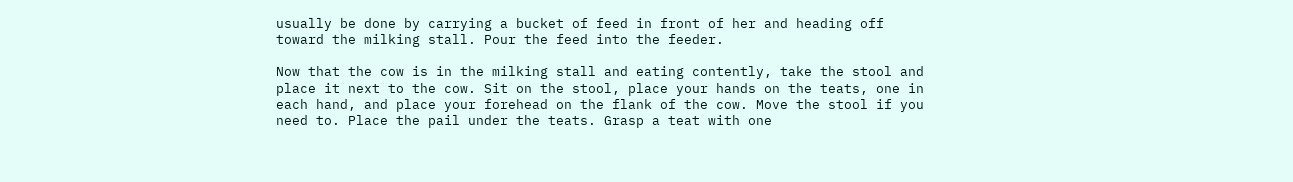usually be done by carrying a bucket of feed in front of her and heading off toward the milking stall. Pour the feed into the feeder.

Now that the cow is in the milking stall and eating contently, take the stool and place it next to the cow. Sit on the stool, place your hands on the teats, one in each hand, and place your forehead on the flank of the cow. Move the stool if you need to. Place the pail under the teats. Grasp a teat with one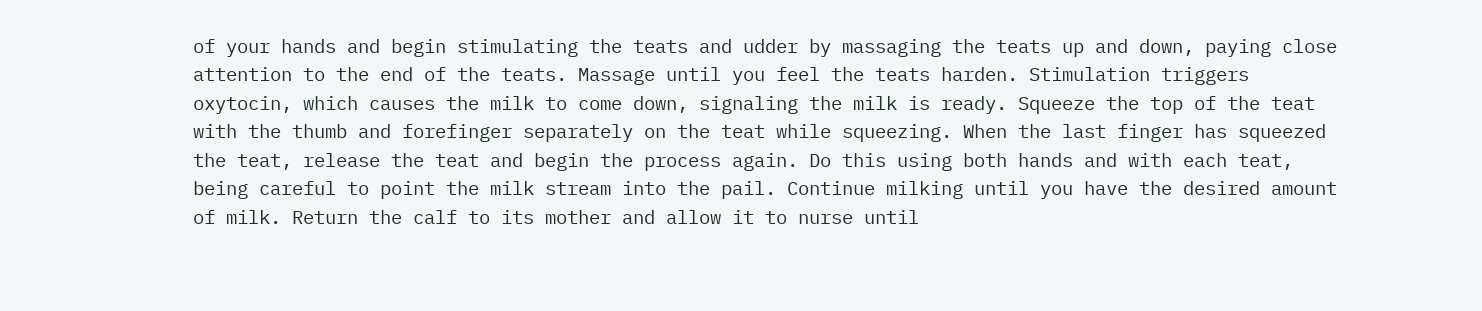of your hands and begin stimulating the teats and udder by massaging the teats up and down, paying close attention to the end of the teats. Massage until you feel the teats harden. Stimulation triggers oxytocin, which causes the milk to come down, signaling the milk is ready. Squeeze the top of the teat with the thumb and forefinger separately on the teat while squeezing. When the last finger has squeezed the teat, release the teat and begin the process again. Do this using both hands and with each teat, being careful to point the milk stream into the pail. Continue milking until you have the desired amount of milk. Return the calf to its mother and allow it to nurse until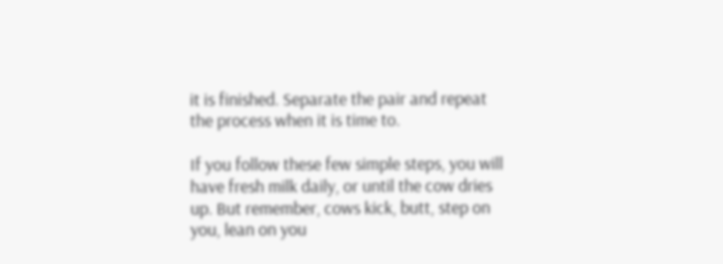it is finished. Separate the pair and repeat the process when it is time to.

If you follow these few simple steps, you will have fresh milk daily, or until the cow dries up. But remember, cows kick, butt, step on you, lean on you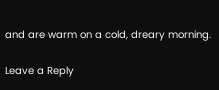and are warm on a cold, dreary morning.

Leave a Reply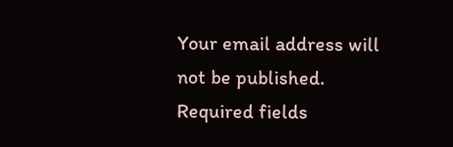Your email address will not be published. Required fields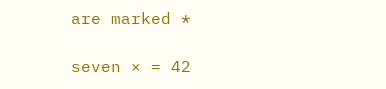are marked *

seven × = 42